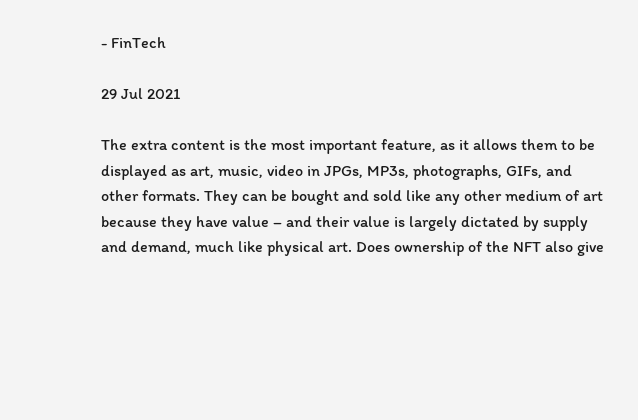- FinTech

29 Jul 2021

The extra content is the most important feature, as it allows them to be displayed as art, music, video in JPGs, MP3s, photographs, GIFs, and other formats. They can be bought and sold like any other medium of art because they have value – and their value is largely dictated by supply and demand, much like physical art. Does ownership of the NFT also give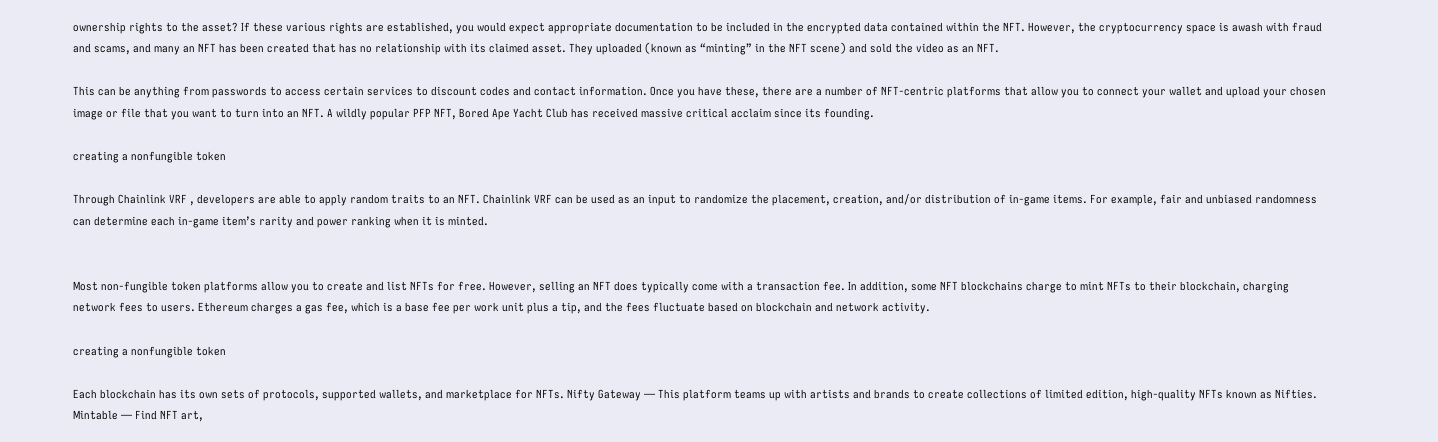ownership rights to the asset? If these various rights are established, you would expect appropriate documentation to be included in the encrypted data contained within the NFT. However, the cryptocurrency space is awash with fraud and scams, and many an NFT has been created that has no relationship with its claimed asset. They uploaded (known as “minting” in the NFT scene) and sold the video as an NFT.

This can be anything from passwords to access certain services to discount codes and contact information. Once you have these, there are a number of NFT-centric platforms that allow you to connect your wallet and upload your chosen image or file that you want to turn into an NFT. A wildly popular PFP NFT, Bored Ape Yacht Club has received massive critical acclaim since its founding.

creating a nonfungible token

Through Chainlink VRF , developers are able to apply random traits to an NFT. Chainlink VRF can be used as an input to randomize the placement, creation, and/or distribution of in-game items. For example, fair and unbiased randomness can determine each in-game item’s rarity and power ranking when it is minted.


Most non-fungible token platforms allow you to create and list NFTs for free. However, selling an NFT does typically come with a transaction fee. In addition, some NFT blockchains charge to mint NFTs to their blockchain, charging network fees to users. Ethereum charges a gas fee, which is a base fee per work unit plus a tip, and the fees fluctuate based on blockchain and network activity.

creating a nonfungible token

Each blockchain has its own sets of protocols, supported wallets, and marketplace for NFTs. Nifty Gateway — This platform teams up with artists and brands to create collections of limited edition, high-quality NFTs known as Nifties. Mintable — Find NFT art,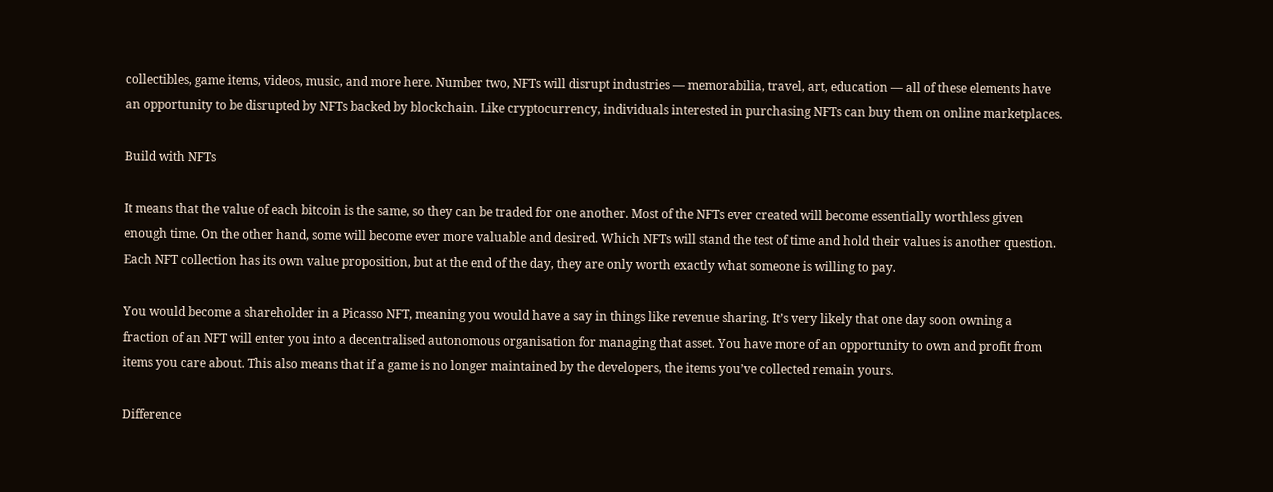collectibles, game items, videos, music, and more here. Number two, NFTs will disrupt industries — memorabilia, travel, art, education — all of these elements have an opportunity to be disrupted by NFTs backed by blockchain. Like cryptocurrency, individuals interested in purchasing NFTs can buy them on online marketplaces.

Build with NFTs

It means that the value of each bitcoin is the same, so they can be traded for one another. Most of the NFTs ever created will become essentially worthless given enough time. On the other hand, some will become ever more valuable and desired. Which NFTs will stand the test of time and hold their values is another question. Each NFT collection has its own value proposition, but at the end of the day, they are only worth exactly what someone is willing to pay.

You would become a shareholder in a Picasso NFT, meaning you would have a say in things like revenue sharing. It’s very likely that one day soon owning a fraction of an NFT will enter you into a decentralised autonomous organisation for managing that asset. You have more of an opportunity to own and profit from items you care about. This also means that if a game is no longer maintained by the developers, the items you’ve collected remain yours.

Difference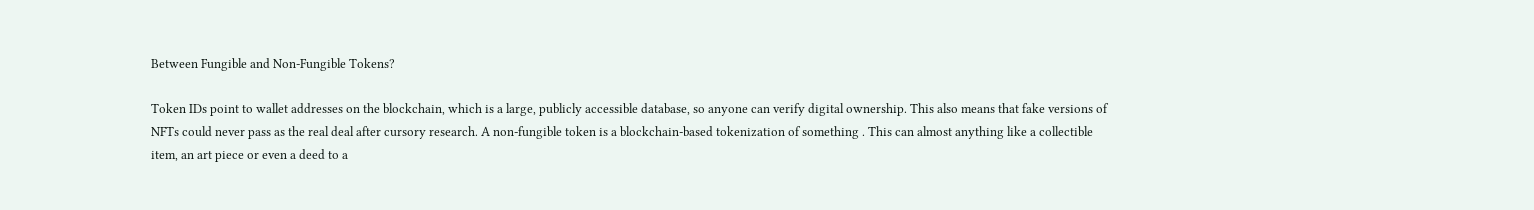Between Fungible and Non-Fungible Tokens?

Token IDs point to wallet addresses on the blockchain, which is a large, publicly accessible database, so anyone can verify digital ownership. This also means that fake versions of NFTs could never pass as the real deal after cursory research. A non-fungible token is a blockchain-based tokenization of something . This can almost anything like a collectible item, an art piece or even a deed to a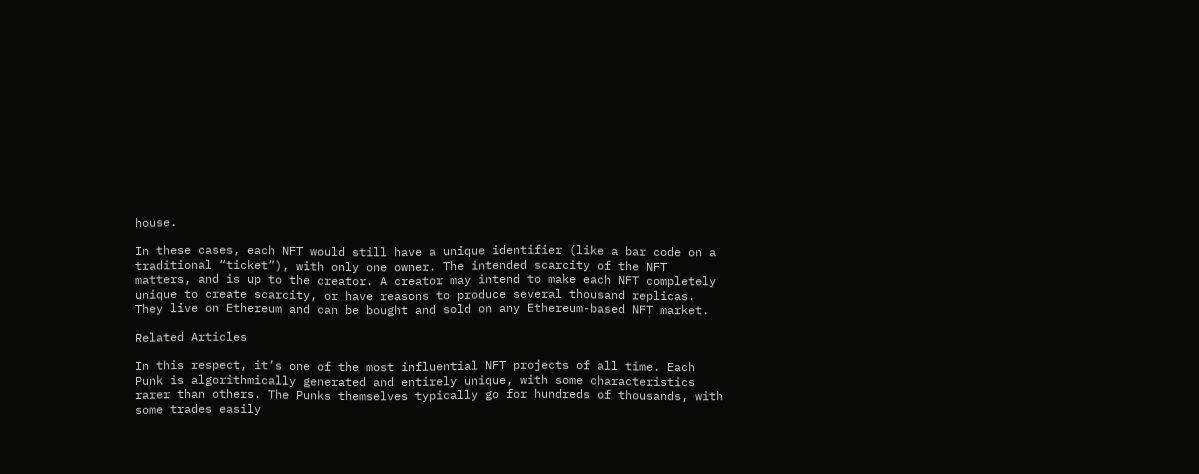house.

In these cases, each NFT would still have a unique identifier (like a bar code on a traditional “ticket”), with only one owner. The intended scarcity of the NFT matters, and is up to the creator. A creator may intend to make each NFT completely unique to create scarcity, or have reasons to produce several thousand replicas. They live on Ethereum and can be bought and sold on any Ethereum-based NFT market.

Related Articles

In this respect, it’s one of the most influential NFT projects of all time. Each Punk is algorithmically generated and entirely unique, with some characteristics rarer than others. The Punks themselves typically go for hundreds of thousands, with some trades easily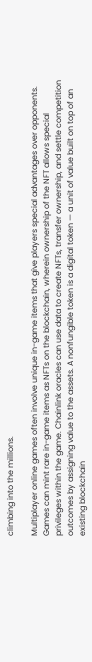climbing into the millions.

Multiplayer online games often involve unique in-game items that give players special advantages over opponents. Games can mint rare in-game items as NFTs on the blockchain, wherein ownership of the NFT allows special privileges within the game. Chainlink oracles can use data to create NFTs, transfer ownership, and settle competition outcomes by assigning value to the assets. A nonfungible token is a digital token — a unit of value built on top of an existing blockchain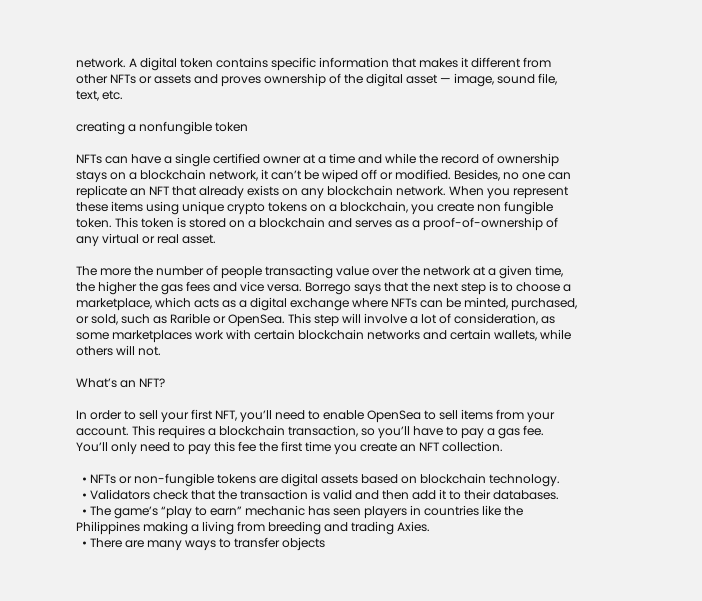network. A digital token contains specific information that makes it different from other NFTs or assets and proves ownership of the digital asset — image, sound file, text, etc.

creating a nonfungible token

NFTs can have a single certified owner at a time and while the record of ownership stays on a blockchain network, it can’t be wiped off or modified. Besides, no one can replicate an NFT that already exists on any blockchain network. When you represent these items using unique crypto tokens on a blockchain, you create non fungible token. This token is stored on a blockchain and serves as a proof-of-ownership of any virtual or real asset.

The more the number of people transacting value over the network at a given time, the higher the gas fees and vice versa. Borrego says that the next step is to choose a marketplace, which acts as a digital exchange where NFTs can be minted, purchased, or sold, such as Rarible or OpenSea. This step will involve a lot of consideration, as some marketplaces work with certain blockchain networks and certain wallets, while others will not.

What’s an NFT?

In order to sell your first NFT, you’ll need to enable OpenSea to sell items from your account. This requires a blockchain transaction, so you’ll have to pay a gas fee. You’ll only need to pay this fee the first time you create an NFT collection.

  • NFTs or non-fungible tokens are digital assets based on blockchain technology.
  • Validators check that the transaction is valid and then add it to their databases.
  • The game’s “play to earn” mechanic has seen players in countries like the Philippines making a living from breeding and trading Axies.
  • There are many ways to transfer objects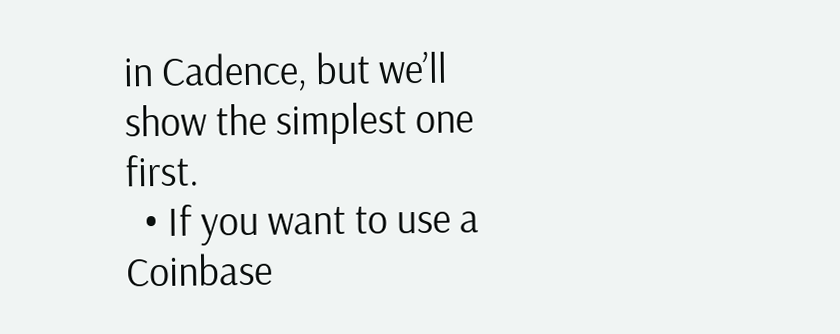in Cadence, but we’ll show the simplest one first.
  • If you want to use a Coinbase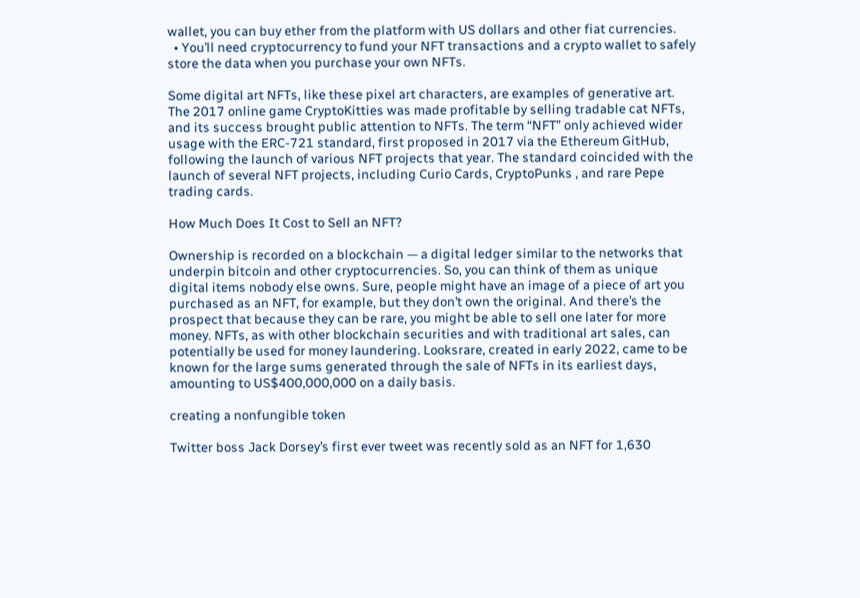wallet, you can buy ether from the platform with US dollars and other fiat currencies.
  • You’ll need cryptocurrency to fund your NFT transactions and a crypto wallet to safely store the data when you purchase your own NFTs.

Some digital art NFTs, like these pixel art characters, are examples of generative art. The 2017 online game CryptoKitties was made profitable by selling tradable cat NFTs, and its success brought public attention to NFTs. The term “NFT” only achieved wider usage with the ERC-721 standard, first proposed in 2017 via the Ethereum GitHub, following the launch of various NFT projects that year. The standard coincided with the launch of several NFT projects, including Curio Cards, CryptoPunks , and rare Pepe trading cards.

How Much Does It Cost to Sell an NFT?

Ownership is recorded on a blockchain — a digital ledger similar to the networks that underpin bitcoin and other cryptocurrencies. So, you can think of them as unique digital items nobody else owns. Sure, people might have an image of a piece of art you purchased as an NFT, for example, but they don’t own the original. And there’s the prospect that because they can be rare, you might be able to sell one later for more money. NFTs, as with other blockchain securities and with traditional art sales, can potentially be used for money laundering. Looksrare, created in early 2022, came to be known for the large sums generated through the sale of NFTs in its earliest days, amounting to US$400,000,000 on a daily basis.

creating a nonfungible token

Twitter boss Jack Dorsey’s first ever tweet was recently sold as an NFT for 1,630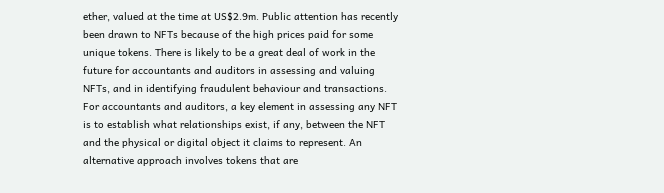ether, valued at the time at US$2.9m. Public attention has recently been drawn to NFTs because of the high prices paid for some unique tokens. There is likely to be a great deal of work in the future for accountants and auditors in assessing and valuing NFTs, and in identifying fraudulent behaviour and transactions. For accountants and auditors, a key element in assessing any NFT is to establish what relationships exist, if any, between the NFT and the physical or digital object it claims to represent. An alternative approach involves tokens that are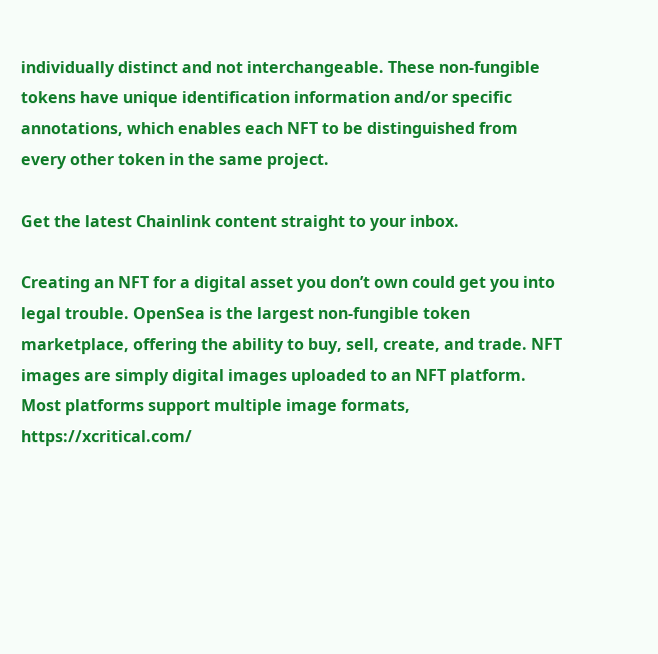individually distinct and not interchangeable. These non-fungible tokens have unique identification information and/or specific annotations, which enables each NFT to be distinguished from every other token in the same project.

Get the latest Chainlink content straight to your inbox.

Creating an NFT for a digital asset you don’t own could get you into legal trouble. OpenSea is the largest non-fungible token marketplace, offering the ability to buy, sell, create, and trade. NFT images are simply digital images uploaded to an NFT platform. Most platforms support multiple image formats, https://xcritical.com/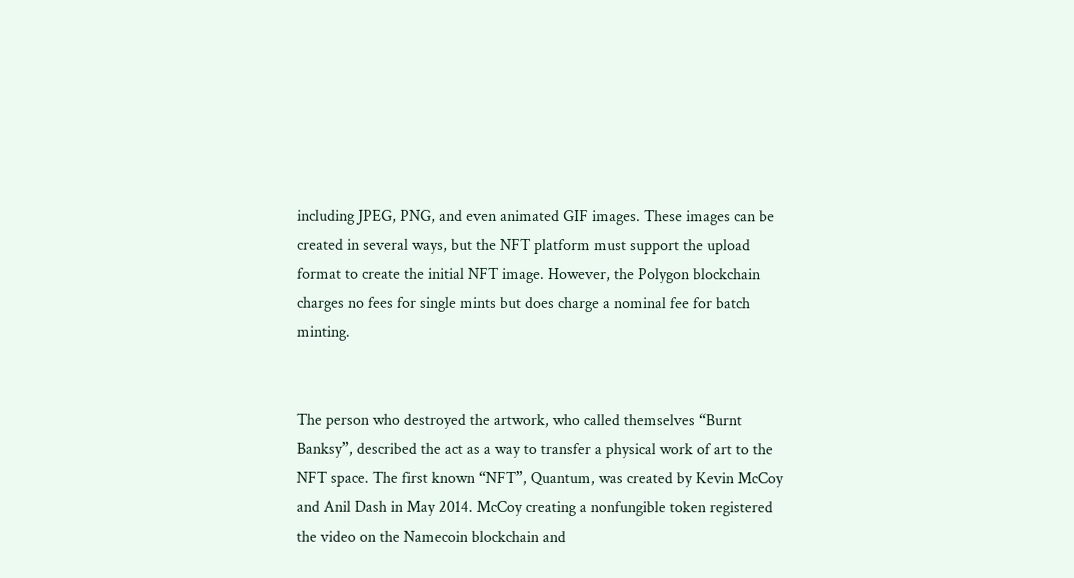including JPEG, PNG, and even animated GIF images. These images can be created in several ways, but the NFT platform must support the upload format to create the initial NFT image. However, the Polygon blockchain charges no fees for single mints but does charge a nominal fee for batch minting.


The person who destroyed the artwork, who called themselves “Burnt Banksy”, described the act as a way to transfer a physical work of art to the NFT space. The first known “NFT”, Quantum, was created by Kevin McCoy and Anil Dash in May 2014. McCoy creating a nonfungible token registered the video on the Namecoin blockchain and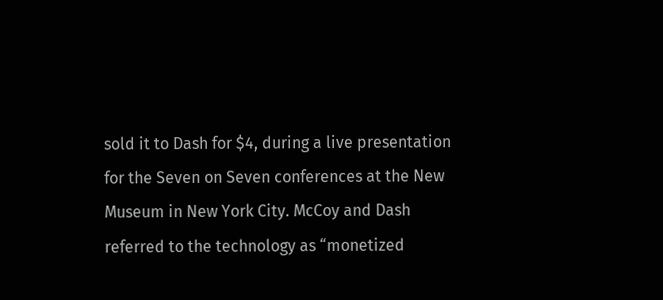sold it to Dash for $4, during a live presentation for the Seven on Seven conferences at the New Museum in New York City. McCoy and Dash referred to the technology as “monetized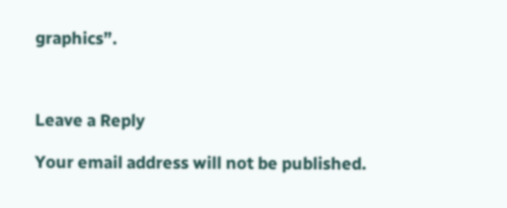graphics”.



Leave a Reply

Your email address will not be published.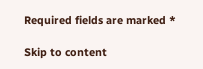Required fields are marked *

Skip to content